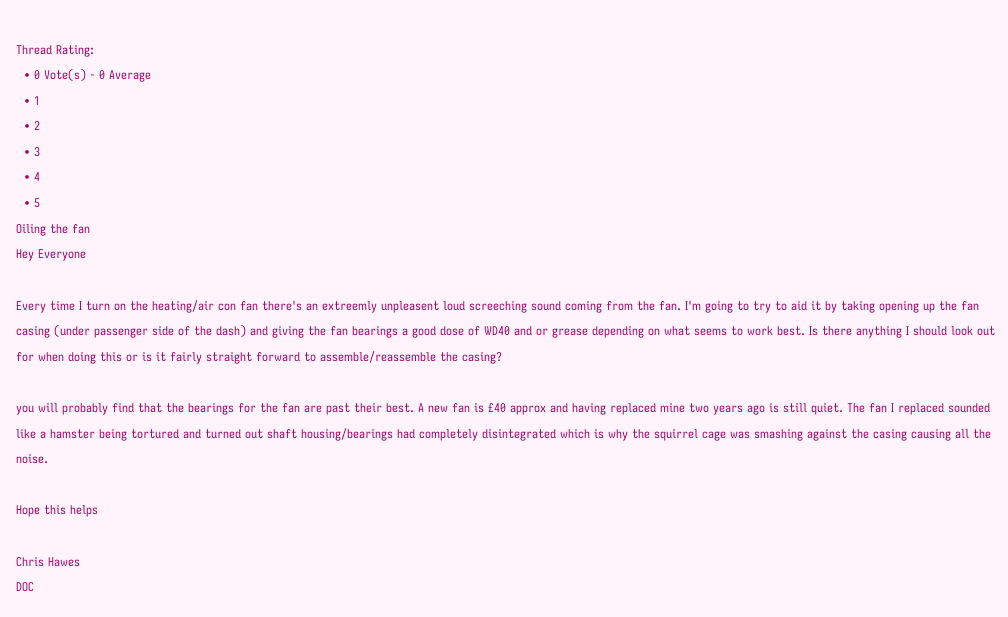Thread Rating:
  • 0 Vote(s) - 0 Average
  • 1
  • 2
  • 3
  • 4
  • 5
Oiling the fan
Hey Everyone

Every time I turn on the heating/air con fan there's an extreemly unpleasent loud screeching sound coming from the fan. I'm going to try to aid it by taking opening up the fan casing (under passenger side of the dash) and giving the fan bearings a good dose of WD40 and or grease depending on what seems to work best. Is there anything I should look out for when doing this or is it fairly straight forward to assemble/reassemble the casing?

you will probably find that the bearings for the fan are past their best. A new fan is £40 approx and having replaced mine two years ago is still quiet. The fan I replaced sounded like a hamster being tortured and turned out shaft housing/bearings had completely disintegrated which is why the squirrel cage was smashing against the casing causing all the noise.

Hope this helps

Chris Hawes
DOC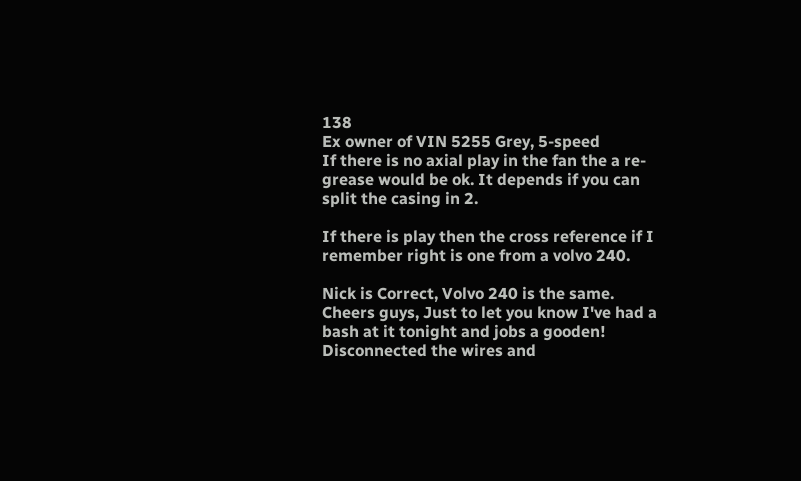138
Ex owner of VIN 5255 Grey, 5-speed
If there is no axial play in the fan the a re-grease would be ok. It depends if you can split the casing in 2.

If there is play then the cross reference if I remember right is one from a volvo 240.

Nick is Correct, Volvo 240 is the same.
Cheers guys, Just to let you know I've had a bash at it tonight and jobs a gooden! Disconnected the wires and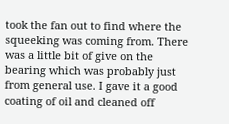took the fan out to find where the squeeking was coming from. There was a little bit of give on the bearing which was probably just from general use. I gave it a good coating of oil and cleaned off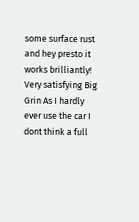some surface rust and hey presto it works brilliantly! Very satisfying Big Grin As I hardly ever use the car I dont think a full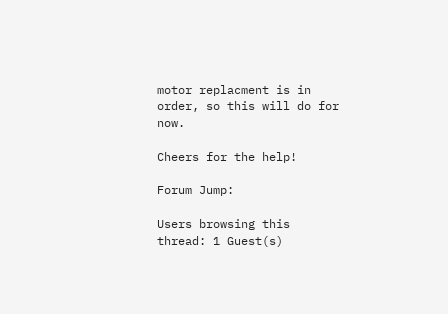motor replacment is in order, so this will do for now.

Cheers for the help!

Forum Jump:

Users browsing this thread: 1 Guest(s)